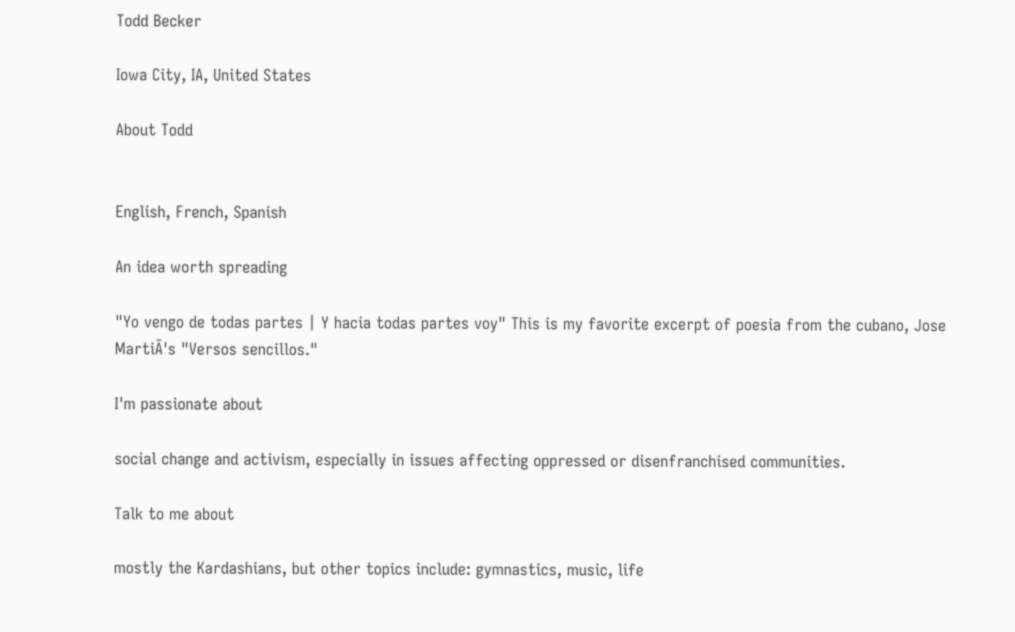Todd Becker

Iowa City, IA, United States

About Todd


English, French, Spanish

An idea worth spreading

"Yo vengo de todas partes | Y hacia todas partes voy" This is my favorite excerpt of poesia from the cubano, Jose MartiĀ's "Versos sencillos."

I'm passionate about

social change and activism, especially in issues affecting oppressed or disenfranchised communities.

Talk to me about

mostly the Kardashians, but other topics include: gymnastics, music, life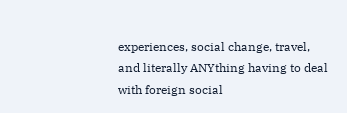experiences, social change, travel, and literally ANYthing having to deal with foreign social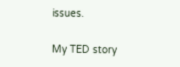issues.

My TED story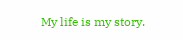My life is my story.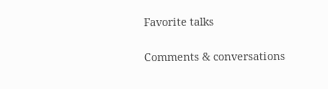Favorite talks

Comments & conversations